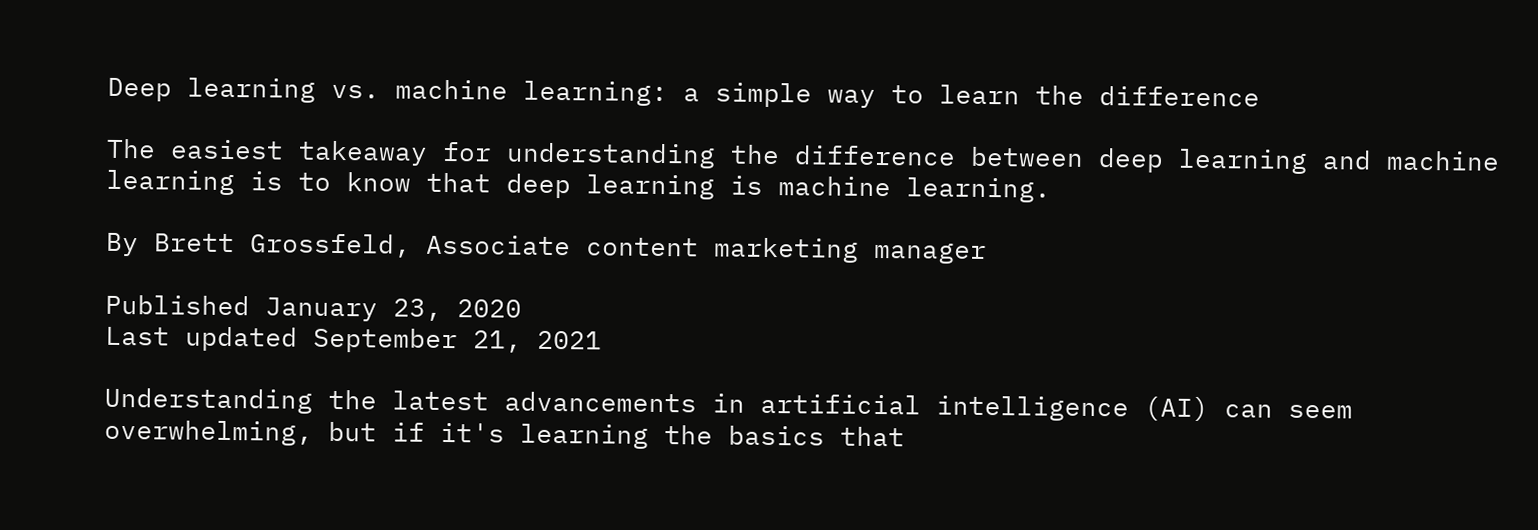Deep learning vs. machine learning: a simple way to learn the difference

The easiest takeaway for understanding the difference between deep learning and machine learning is to know that deep learning is machine learning.

By Brett Grossfeld, Associate content marketing manager

Published January 23, 2020
Last updated September 21, 2021

Understanding the latest advancements in artificial intelligence (AI) can seem overwhelming, but if it's learning the basics that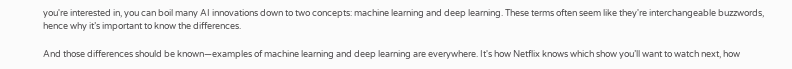you're interested in, you can boil many AI innovations down to two concepts: machine learning and deep learning. These terms often seem like they're interchangeable buzzwords, hence why it’s important to know the differences.

And those differences should be known—examples of machine learning and deep learning are everywhere. It's how Netflix knows which show you’ll want to watch next, how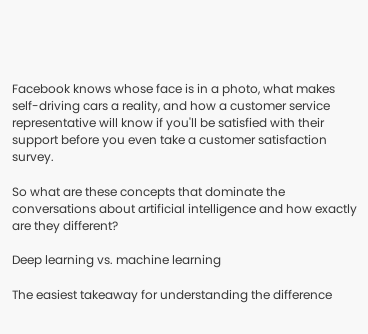Facebook knows whose face is in a photo, what makes self-driving cars a reality, and how a customer service representative will know if you'll be satisfied with their support before you even take a customer satisfaction survey.

So what are these concepts that dominate the conversations about artificial intelligence and how exactly are they different?

Deep learning vs. machine learning

The easiest takeaway for understanding the difference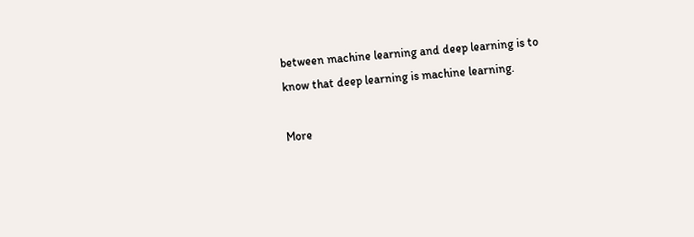between machine learning and deep learning is to know that deep learning is machine learning.

More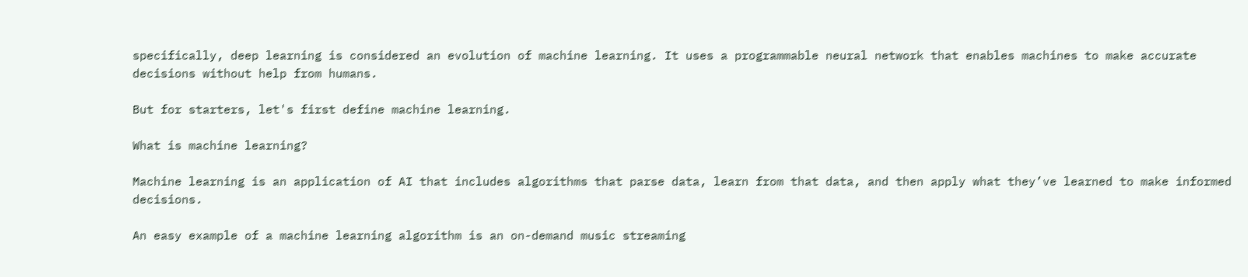specifically, deep learning is considered an evolution of machine learning. It uses a programmable neural network that enables machines to make accurate decisions without help from humans.

But for starters, let's first define machine learning.

What is machine learning?

Machine learning is an application of AI that includes algorithms that parse data, learn from that data, and then apply what they’ve learned to make informed decisions.

An easy example of a machine learning algorithm is an on-demand music streaming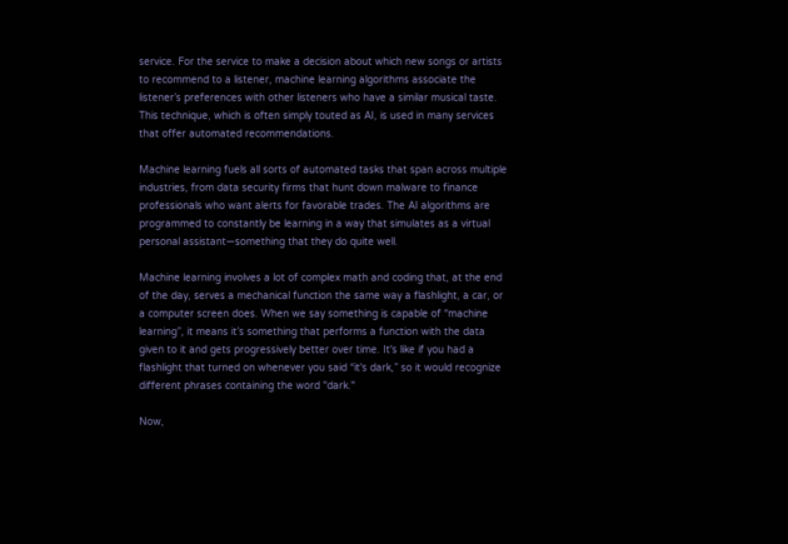service. For the service to make a decision about which new songs or artists to recommend to a listener, machine learning algorithms associate the listener’s preferences with other listeners who have a similar musical taste. This technique, which is often simply touted as AI, is used in many services that offer automated recommendations.

Machine learning fuels all sorts of automated tasks that span across multiple industries, from data security firms that hunt down malware to finance professionals who want alerts for favorable trades. The AI algorithms are programmed to constantly be learning in a way that simulates as a virtual personal assistant—something that they do quite well.

Machine learning involves a lot of complex math and coding that, at the end of the day, serves a mechanical function the same way a flashlight, a car, or a computer screen does. When we say something is capable of “machine learning”, it means it’s something that performs a function with the data given to it and gets progressively better over time. It's like if you had a flashlight that turned on whenever you said “it's dark,” so it would recognize different phrases containing the word "dark."

Now,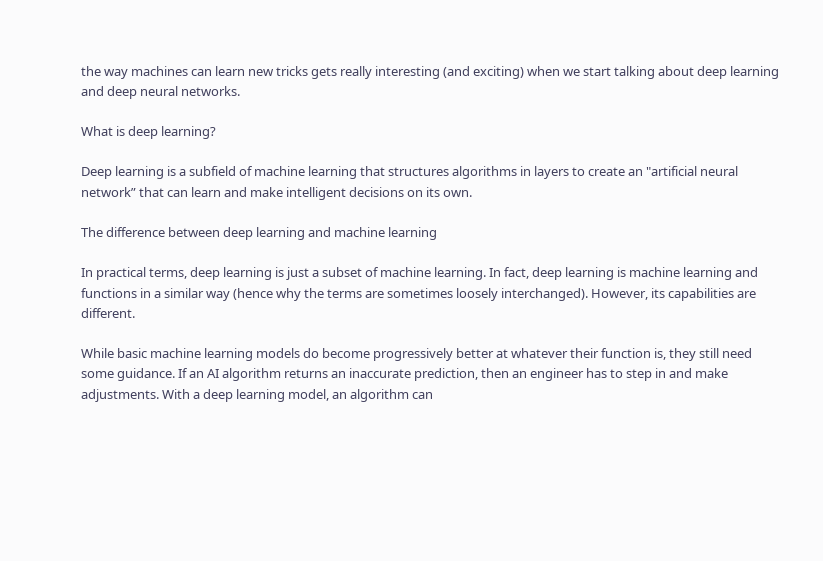the way machines can learn new tricks gets really interesting (and exciting) when we start talking about deep learning and deep neural networks.

What is deep learning?

Deep learning is a subfield of machine learning that structures algorithms in layers to create an "artificial neural network” that can learn and make intelligent decisions on its own.

The difference between deep learning and machine learning

In practical terms, deep learning is just a subset of machine learning. In fact, deep learning is machine learning and functions in a similar way (hence why the terms are sometimes loosely interchanged). However, its capabilities are different.

While basic machine learning models do become progressively better at whatever their function is, they still need some guidance. If an AI algorithm returns an inaccurate prediction, then an engineer has to step in and make adjustments. With a deep learning model, an algorithm can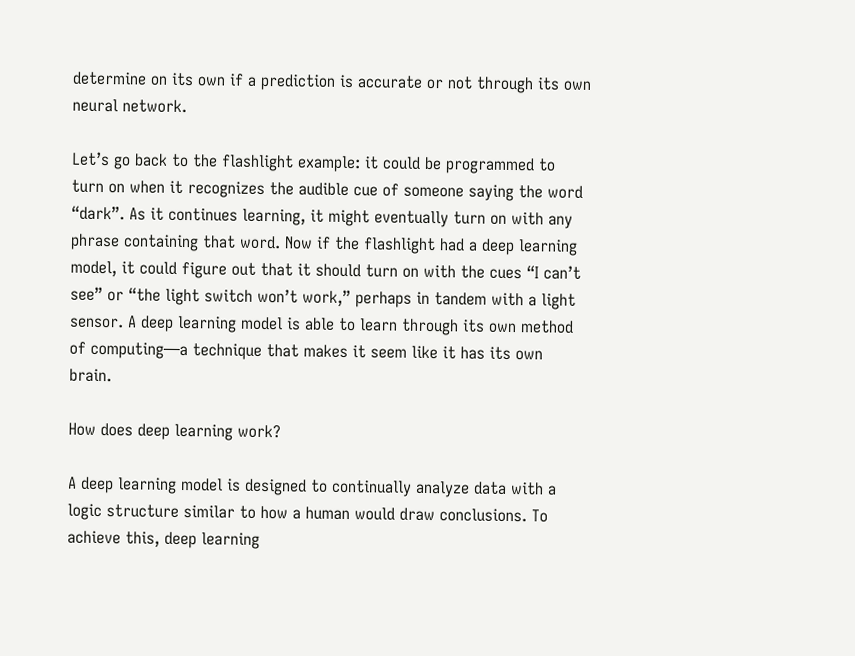determine on its own if a prediction is accurate or not through its own neural network.

Let’s go back to the flashlight example: it could be programmed to turn on when it recognizes the audible cue of someone saying the word “dark”. As it continues learning, it might eventually turn on with any phrase containing that word. Now if the flashlight had a deep learning model, it could figure out that it should turn on with the cues “I can’t see” or “the light switch won’t work,” perhaps in tandem with a light sensor. A deep learning model is able to learn through its own method of computing—a technique that makes it seem like it has its own brain.

How does deep learning work?

A deep learning model is designed to continually analyze data with a logic structure similar to how a human would draw conclusions. To achieve this, deep learning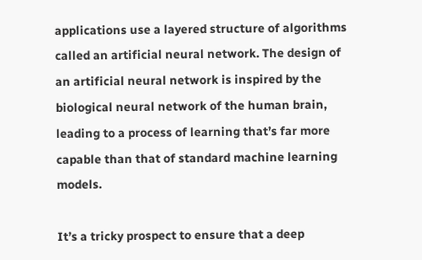applications use a layered structure of algorithms called an artificial neural network. The design of an artificial neural network is inspired by the biological neural network of the human brain, leading to a process of learning that’s far more capable than that of standard machine learning models.

It’s a tricky prospect to ensure that a deep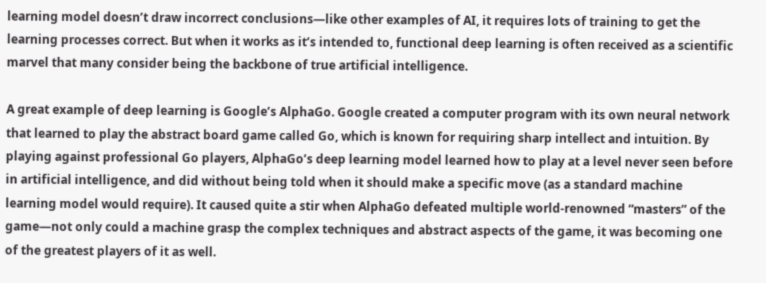learning model doesn’t draw incorrect conclusions—like other examples of AI, it requires lots of training to get the learning processes correct. But when it works as it’s intended to, functional deep learning is often received as a scientific marvel that many consider being the backbone of true artificial intelligence.

A great example of deep learning is Google’s AlphaGo. Google created a computer program with its own neural network that learned to play the abstract board game called Go, which is known for requiring sharp intellect and intuition. By playing against professional Go players, AlphaGo’s deep learning model learned how to play at a level never seen before in artificial intelligence, and did without being told when it should make a specific move (as a standard machine learning model would require). It caused quite a stir when AlphaGo defeated multiple world-renowned “masters” of the game—not only could a machine grasp the complex techniques and abstract aspects of the game, it was becoming one of the greatest players of it as well.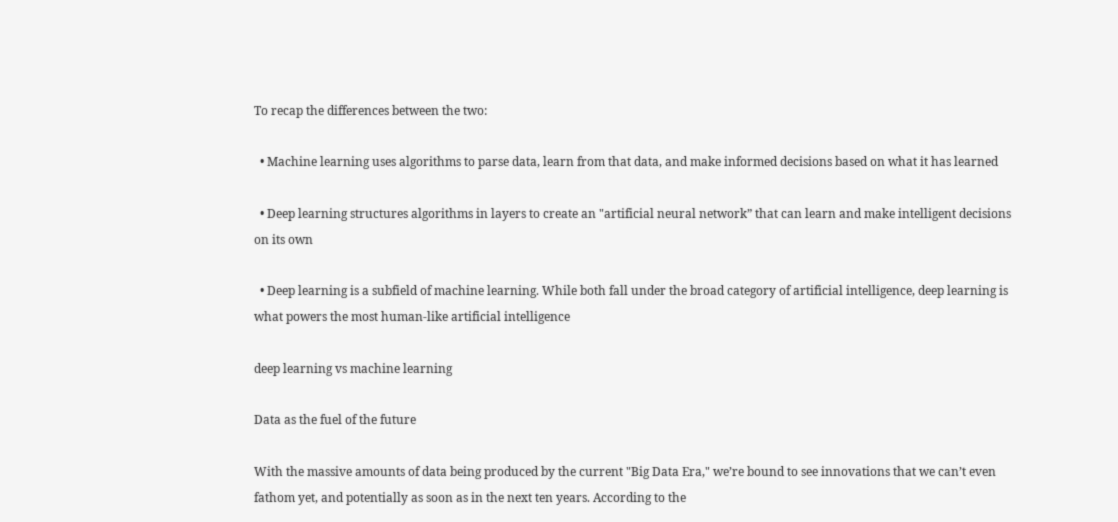To recap the differences between the two:

  • Machine learning uses algorithms to parse data, learn from that data, and make informed decisions based on what it has learned

  • Deep learning structures algorithms in layers to create an "artificial neural network” that can learn and make intelligent decisions on its own

  • Deep learning is a subfield of machine learning. While both fall under the broad category of artificial intelligence, deep learning is what powers the most human-like artificial intelligence

deep learning vs machine learning

Data as the fuel of the future

With the massive amounts of data being produced by the current "Big Data Era," we’re bound to see innovations that we can’t even fathom yet, and potentially as soon as in the next ten years. According to the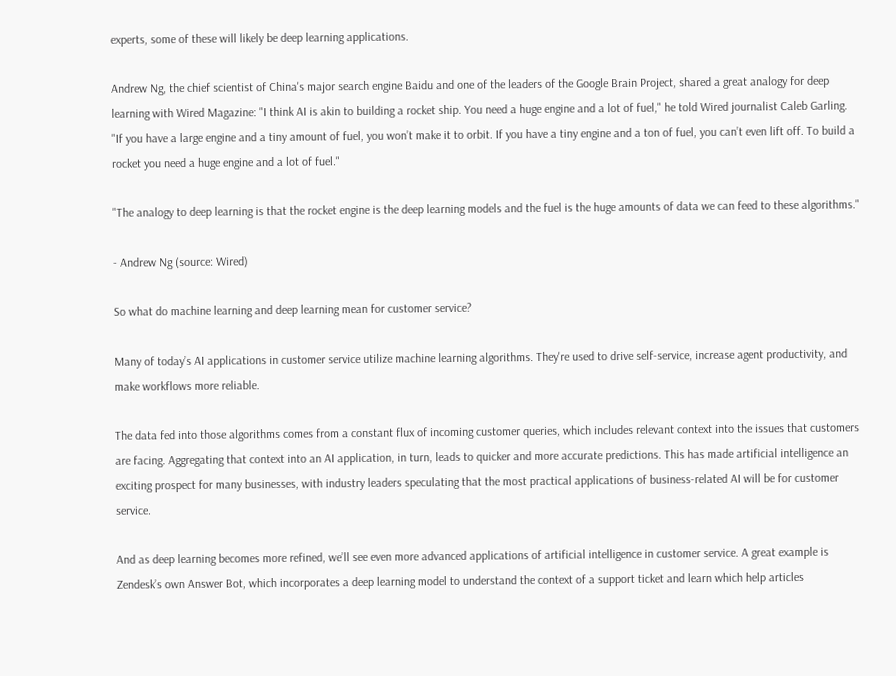experts, some of these will likely be deep learning applications.

Andrew Ng, the chief scientist of China's major search engine Baidu and one of the leaders of the Google Brain Project, shared a great analogy for deep learning with Wired Magazine: "I think AI is akin to building a rocket ship. You need a huge engine and a lot of fuel," he told Wired journalist Caleb Garling. "If you have a large engine and a tiny amount of fuel, you won’t make it to orbit. If you have a tiny engine and a ton of fuel, you can’t even lift off. To build a rocket you need a huge engine and a lot of fuel."

"The analogy to deep learning is that the rocket engine is the deep learning models and the fuel is the huge amounts of data we can feed to these algorithms."

- Andrew Ng (source: Wired)

So what do machine learning and deep learning mean for customer service?

Many of today’s AI applications in customer service utilize machine learning algorithms. They're used to drive self-service, increase agent productivity, and make workflows more reliable.

The data fed into those algorithms comes from a constant flux of incoming customer queries, which includes relevant context into the issues that customers are facing. Aggregating that context into an AI application, in turn, leads to quicker and more accurate predictions. This has made artificial intelligence an exciting prospect for many businesses, with industry leaders speculating that the most practical applications of business-related AI will be for customer service.

And as deep learning becomes more refined, we’ll see even more advanced applications of artificial intelligence in customer service. A great example is Zendesk’s own Answer Bot, which incorporates a deep learning model to understand the context of a support ticket and learn which help articles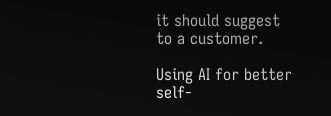it should suggest to a customer.

Using AI for better self-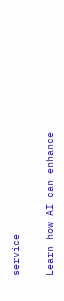service

Learn how AI can enhance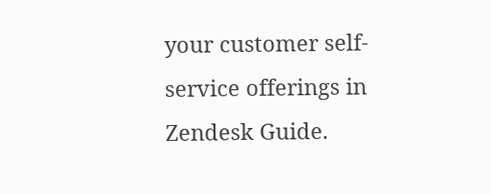your customer self-service offerings in Zendesk Guide.